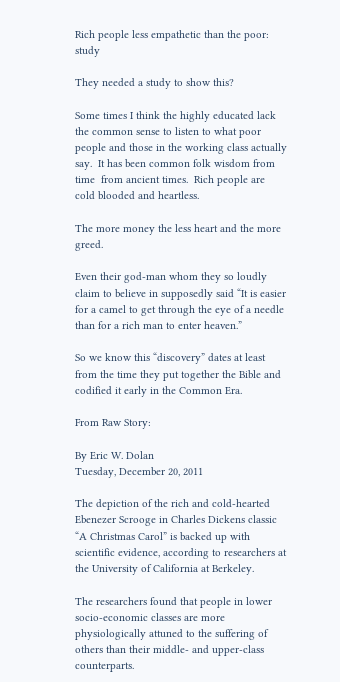Rich people less empathetic than the poor: study

They needed a study to show this?

Some times I think the highly educated lack the common sense to listen to what poor people and those in the working class actually say.  It has been common folk wisdom from time  from ancient times.  Rich people are cold blooded and heartless.

The more money the less heart and the more greed.

Even their god-man whom they so loudly claim to believe in supposedly said “It is easier for a camel to get through the eye of a needle than for a rich man to enter heaven.”

So we know this “discovery” dates at least from the time they put together the Bible and codified it early in the Common Era.

From Raw Story:

By Eric W. Dolan
Tuesday, December 20, 2011

The depiction of the rich and cold-hearted Ebenezer Scrooge in Charles Dickens classic “A Christmas Carol” is backed up with scientific evidence, according to researchers at the University of California at Berkeley.

The researchers found that people in lower socio-economic classes are more physiologically attuned to the suffering of others than their middle- and upper-class counterparts.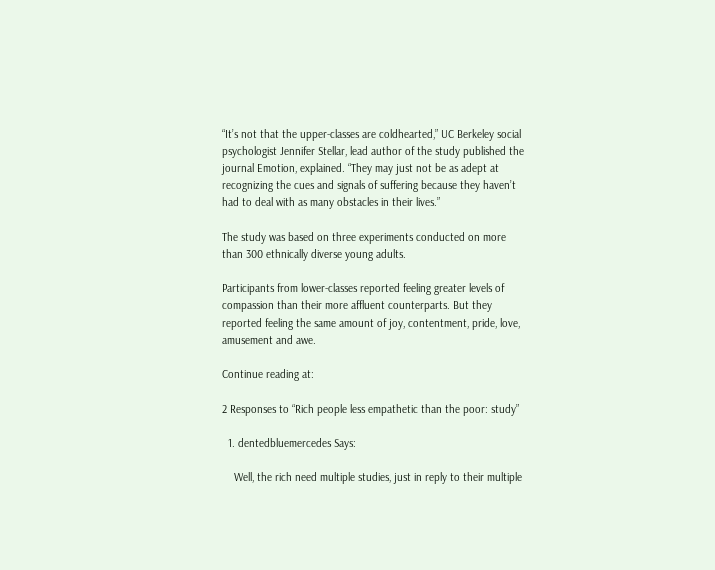“It’s not that the upper-classes are coldhearted,” UC Berkeley social psychologist Jennifer Stellar, lead author of the study published the journal Emotion, explained. “They may just not be as adept at recognizing the cues and signals of suffering because they haven’t had to deal with as many obstacles in their lives.”

The study was based on three experiments conducted on more than 300 ethnically diverse young adults.

Participants from lower-classes reported feeling greater levels of compassion than their more affluent counterparts. But they reported feeling the same amount of joy, contentment, pride, love, amusement and awe.

Continue reading at:

2 Responses to “Rich people less empathetic than the poor: study”

  1. dentedbluemercedes Says:

    Well, the rich need multiple studies, just in reply to their multiple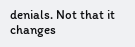denials. Not that it changes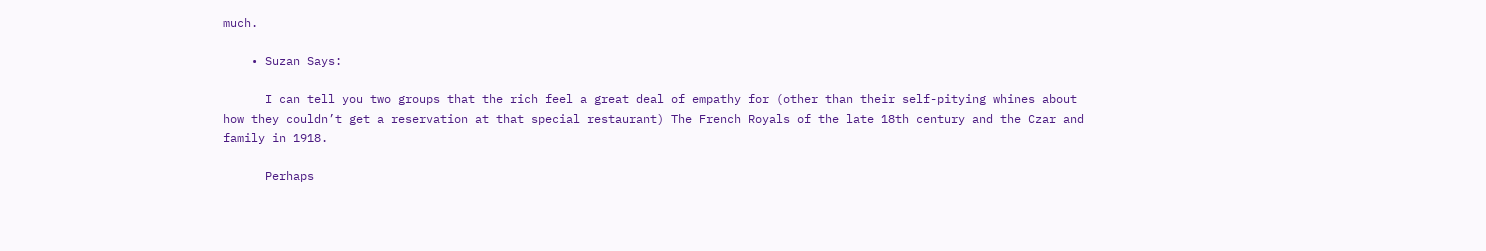much.

    • Suzan Says:

      I can tell you two groups that the rich feel a great deal of empathy for (other than their self-pitying whines about how they couldn’t get a reservation at that special restaurant) The French Royals of the late 18th century and the Czar and family in 1918.

      Perhaps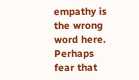empathy is the wrong word here. Perhaps fear that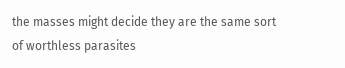the masses might decide they are the same sort of worthless parasites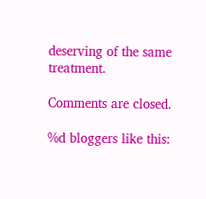deserving of the same treatment.

Comments are closed.

%d bloggers like this: